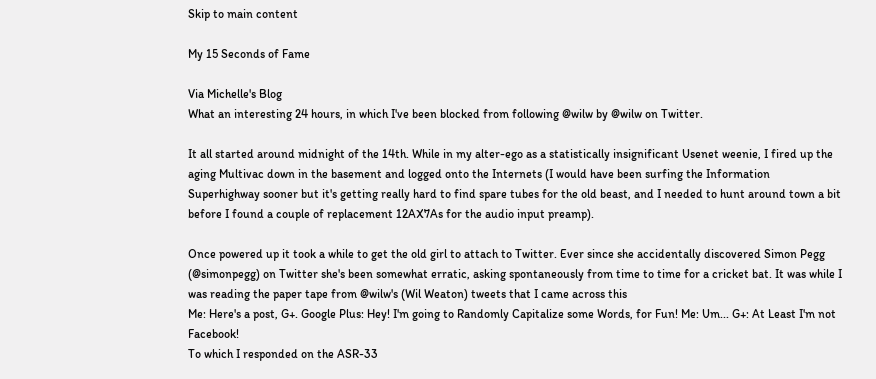Skip to main content

My 15 Seconds of Fame

Via Michelle's Blog
What an interesting 24 hours, in which I've been blocked from following @wilw by @wilw on Twitter.

It all started around midnight of the 14th. While in my alter-ego as a statistically insignificant Usenet weenie, I fired up the aging Multivac down in the basement and logged onto the Internets (I would have been surfing the Information Superhighway sooner but it's getting really hard to find spare tubes for the old beast, and I needed to hunt around town a bit before I found a couple of replacement 12AX7As for the audio input preamp).

Once powered up it took a while to get the old girl to attach to Twitter. Ever since she accidentally discovered Simon Pegg (@simonpegg) on Twitter she's been somewhat erratic, asking spontaneously from time to time for a cricket bat. It was while I was reading the paper tape from @wilw's (Wil Weaton) tweets that I came across this
Me: Here's a post, G+. Google Plus: Hey! I'm going to Randomly Capitalize some Words, for Fun! Me: Um... G+: At Least I'm not Facebook!
To which I responded on the ASR-33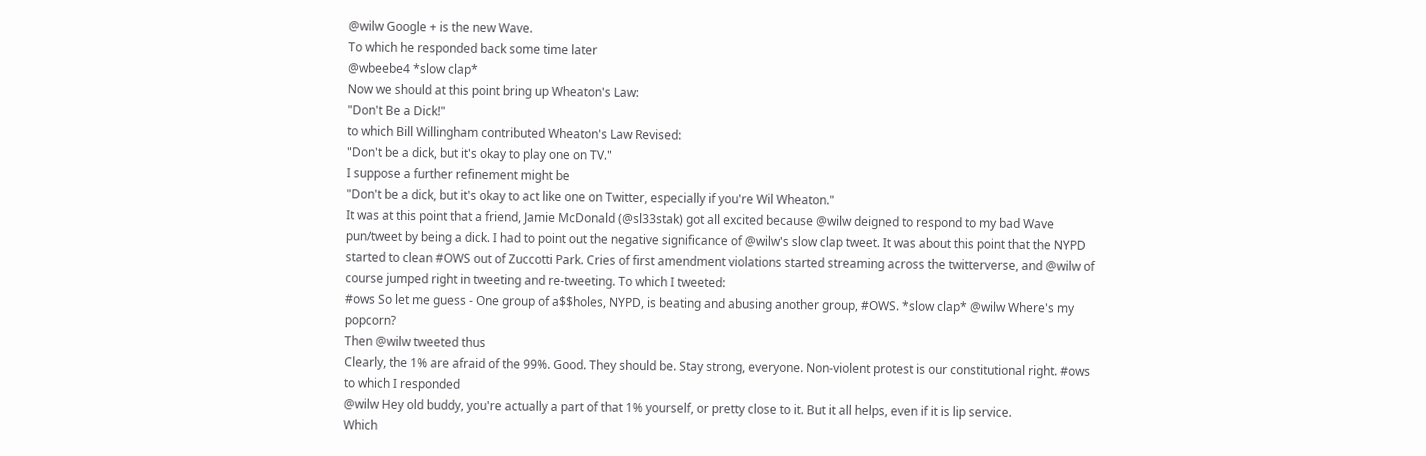@wilw Google + is the new Wave.
To which he responded back some time later
@wbeebe4 *slow clap*
Now we should at this point bring up Wheaton's Law:
"Don't Be a Dick!"
to which Bill Willingham contributed Wheaton's Law Revised:
"Don't be a dick, but it's okay to play one on TV."
I suppose a further refinement might be
"Don't be a dick, but it's okay to act like one on Twitter, especially if you're Wil Wheaton."
It was at this point that a friend, Jamie McDonald (@sl33stak) got all excited because @wilw deigned to respond to my bad Wave pun/tweet by being a dick. I had to point out the negative significance of @wilw's slow clap tweet. It was about this point that the NYPD started to clean #OWS out of Zuccotti Park. Cries of first amendment violations started streaming across the twitterverse, and @wilw of course jumped right in tweeting and re-tweeting. To which I tweeted:
#ows So let me guess - One group of a$$holes, NYPD, is beating and abusing another group, #OWS. *slow clap* @wilw Where's my popcorn?
Then @wilw tweeted thus
Clearly, the 1% are afraid of the 99%. Good. They should be. Stay strong, everyone. Non-violent protest is our constitutional right. #ows
to which I responded
@wilw Hey old buddy, you're actually a part of that 1% yourself, or pretty close to it. But it all helps, even if it is lip service.
Which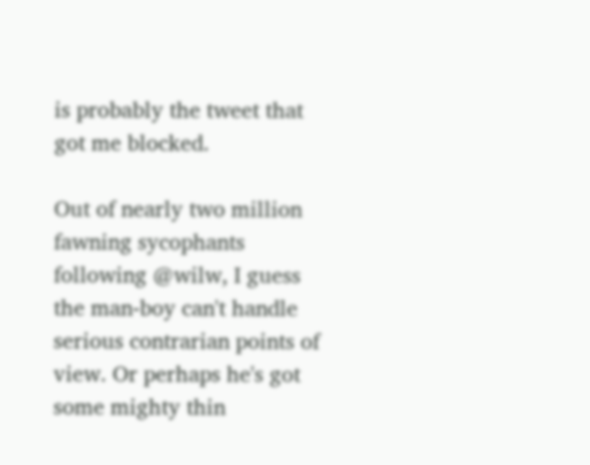is probably the tweet that got me blocked.

Out of nearly two million fawning sycophants following @wilw, I guess the man-boy can't handle serious contrarian points of view. Or perhaps he's got some mighty thin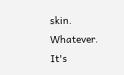skin. Whatever. It's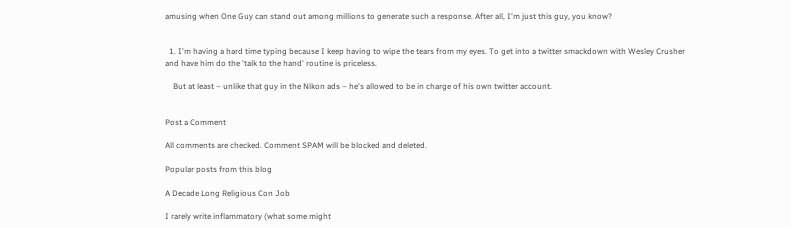amusing when One Guy can stand out among millions to generate such a response. After all, I'm just this guy, you know?


  1. I'm having a hard time typing because I keep having to wipe the tears from my eyes. To get into a twitter smackdown with Wesley Crusher and have him do the 'talk to the hand' routine is priceless.

    But at least – unlike that guy in the Nikon ads – he's allowed to be in charge of his own twitter account.


Post a Comment

All comments are checked. Comment SPAM will be blocked and deleted.

Popular posts from this blog

A Decade Long Religious Con Job

I rarely write inflammatory (what some might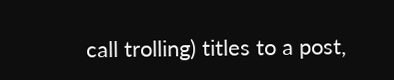call trolling) titles to a post,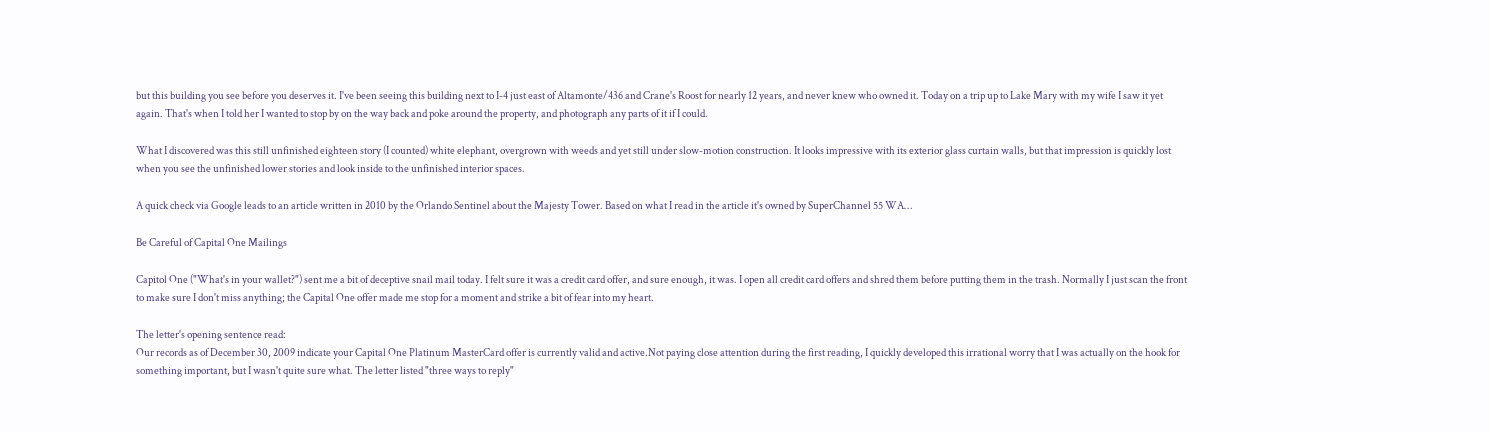but this building you see before you deserves it. I've been seeing this building next to I-4 just east of Altamonte/436 and Crane's Roost for nearly 12 years, and never knew who owned it. Today on a trip up to Lake Mary with my wife I saw it yet again. That's when I told her I wanted to stop by on the way back and poke around the property, and photograph any parts of it if I could.

What I discovered was this still unfinished eighteen story (I counted) white elephant, overgrown with weeds and yet still under slow-motion construction. It looks impressive with its exterior glass curtain walls, but that impression is quickly lost when you see the unfinished lower stories and look inside to the unfinished interior spaces.

A quick check via Google leads to an article written in 2010 by the Orlando Sentinel about the Majesty Tower. Based on what I read in the article it's owned by SuperChannel 55 WA…

Be Careful of Capital One Mailings

Capitol One ("What's in your wallet?") sent me a bit of deceptive snail mail today. I felt sure it was a credit card offer, and sure enough, it was. I open all credit card offers and shred them before putting them in the trash. Normally I just scan the front to make sure I don't miss anything; the Capital One offer made me stop for a moment and strike a bit of fear into my heart.

The letter's opening sentence read:
Our records as of December 30, 2009 indicate your Capital One Platinum MasterCard offer is currently valid and active.Not paying close attention during the first reading, I quickly developed this irrational worry that I was actually on the hook for something important, but I wasn't quite sure what. The letter listed "three ways to reply"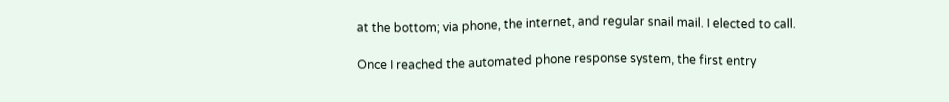at the bottom; via phone, the internet, and regular snail mail. I elected to call.

Once I reached the automated phone response system, the first entry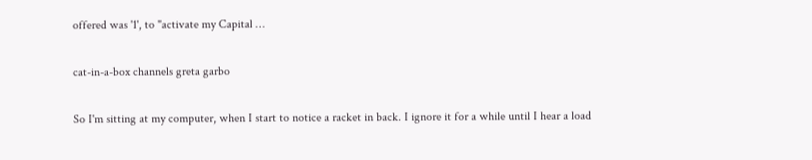offered was '1', to "activate my Capital …

cat-in-a-box channels greta garbo

So I'm sitting at my computer, when I start to notice a racket in back. I ignore it for a while until I hear a load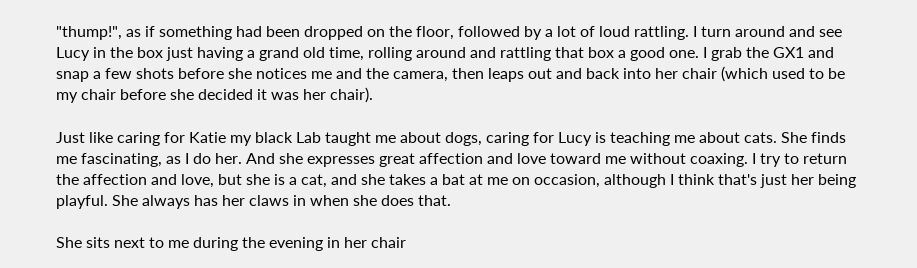"thump!", as if something had been dropped on the floor, followed by a lot of loud rattling. I turn around and see Lucy in the box just having a grand old time, rolling around and rattling that box a good one. I grab the GX1 and snap a few shots before she notices me and the camera, then leaps out and back into her chair (which used to be my chair before she decided it was her chair).

Just like caring for Katie my black Lab taught me about dogs, caring for Lucy is teaching me about cats. She finds me fascinating, as I do her. And she expresses great affection and love toward me without coaxing. I try to return the affection and love, but she is a cat, and she takes a bat at me on occasion, although I think that's just her being playful. She always has her claws in when she does that.

She sits next to me during the evening in her chair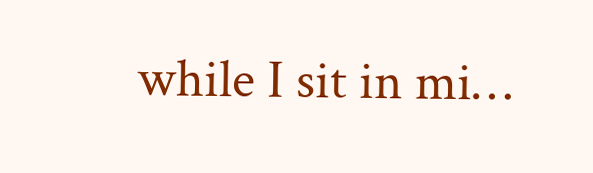while I sit in mi…